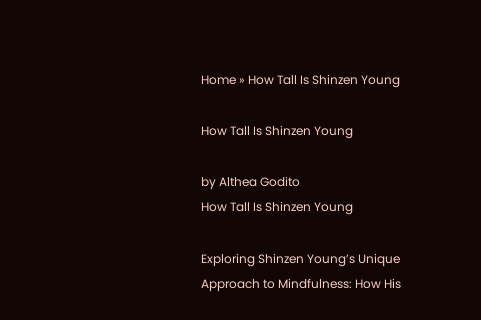Home » How Tall Is Shinzen Young

How Tall Is Shinzen Young

by Althea Godito
How Tall Is Shinzen Young

Exploring Shinzen Young’s Unique Approach to Mindfulness: How His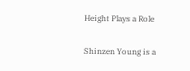Height Plays a Role

Shinzen Young is a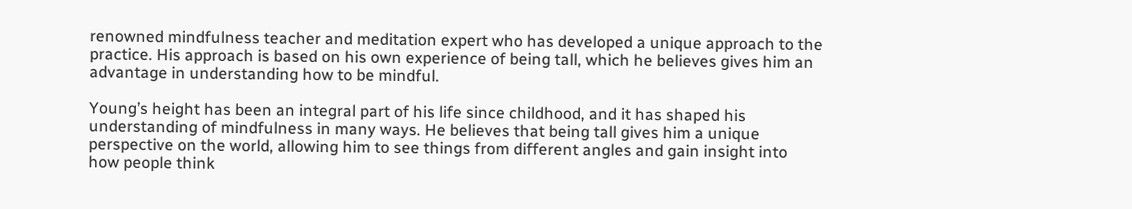renowned mindfulness teacher and meditation expert who has developed a unique approach to the practice. His approach is based on his own experience of being tall, which he believes gives him an advantage in understanding how to be mindful.

Young’s height has been an integral part of his life since childhood, and it has shaped his understanding of mindfulness in many ways. He believes that being tall gives him a unique perspective on the world, allowing him to see things from different angles and gain insight into how people think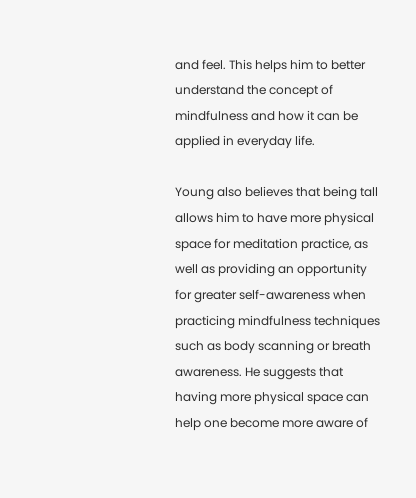and feel. This helps him to better understand the concept of mindfulness and how it can be applied in everyday life.

Young also believes that being tall allows him to have more physical space for meditation practice, as well as providing an opportunity for greater self-awareness when practicing mindfulness techniques such as body scanning or breath awareness. He suggests that having more physical space can help one become more aware of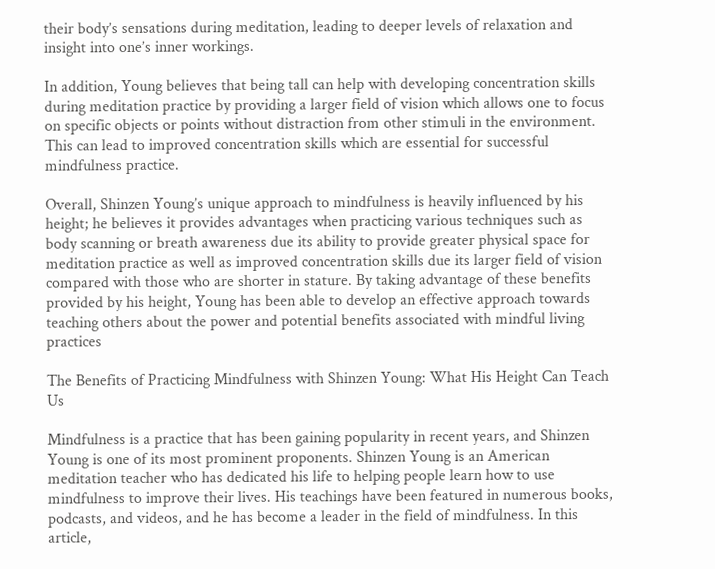their body’s sensations during meditation, leading to deeper levels of relaxation and insight into one’s inner workings.

In addition, Young believes that being tall can help with developing concentration skills during meditation practice by providing a larger field of vision which allows one to focus on specific objects or points without distraction from other stimuli in the environment. This can lead to improved concentration skills which are essential for successful mindfulness practice.

Overall, Shinzen Young’s unique approach to mindfulness is heavily influenced by his height; he believes it provides advantages when practicing various techniques such as body scanning or breath awareness due its ability to provide greater physical space for meditation practice as well as improved concentration skills due its larger field of vision compared with those who are shorter in stature. By taking advantage of these benefits provided by his height, Young has been able to develop an effective approach towards teaching others about the power and potential benefits associated with mindful living practices

The Benefits of Practicing Mindfulness with Shinzen Young: What His Height Can Teach Us

Mindfulness is a practice that has been gaining popularity in recent years, and Shinzen Young is one of its most prominent proponents. Shinzen Young is an American meditation teacher who has dedicated his life to helping people learn how to use mindfulness to improve their lives. His teachings have been featured in numerous books, podcasts, and videos, and he has become a leader in the field of mindfulness. In this article,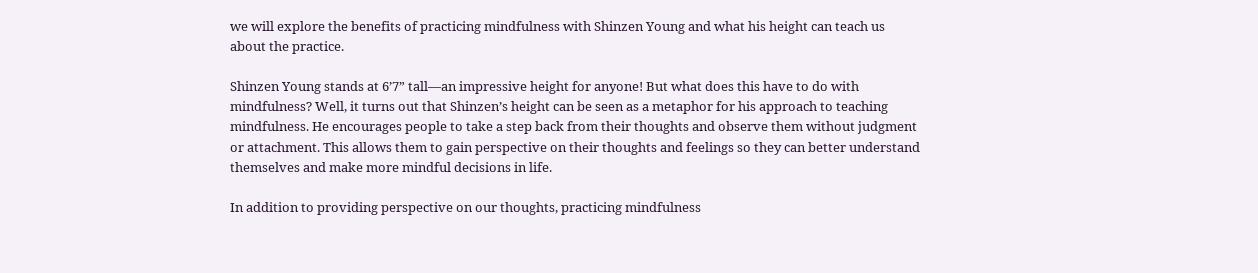we will explore the benefits of practicing mindfulness with Shinzen Young and what his height can teach us about the practice.

Shinzen Young stands at 6’7” tall—an impressive height for anyone! But what does this have to do with mindfulness? Well, it turns out that Shinzen’s height can be seen as a metaphor for his approach to teaching mindfulness. He encourages people to take a step back from their thoughts and observe them without judgment or attachment. This allows them to gain perspective on their thoughts and feelings so they can better understand themselves and make more mindful decisions in life.

In addition to providing perspective on our thoughts, practicing mindfulness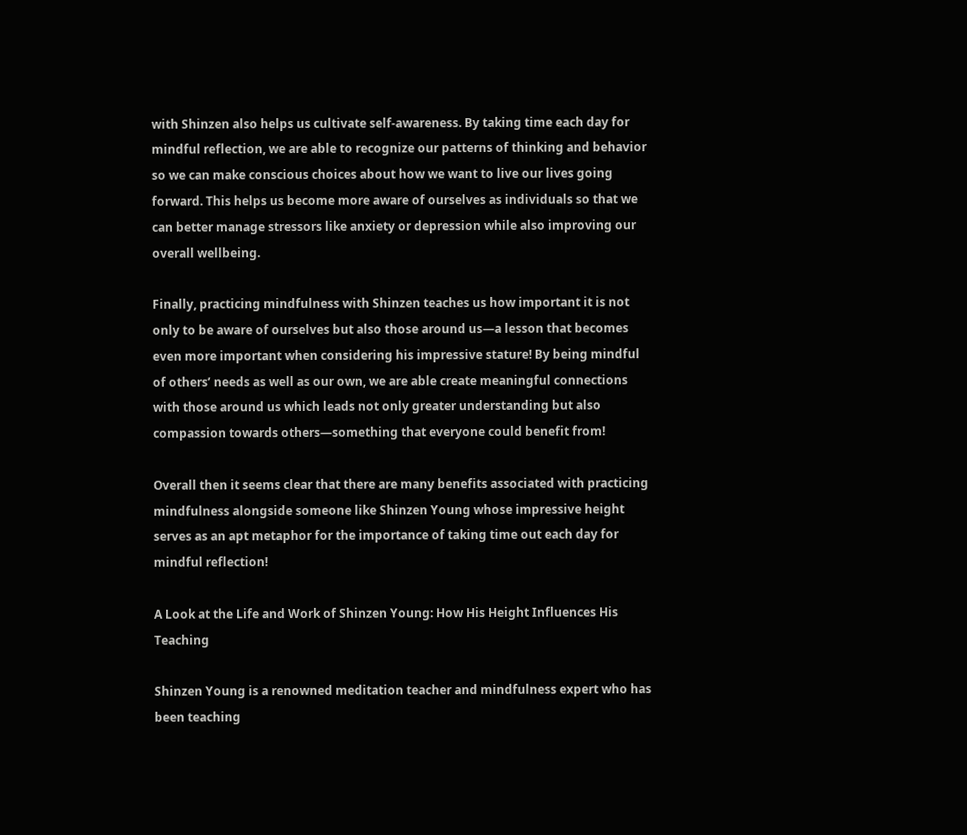with Shinzen also helps us cultivate self-awareness. By taking time each day for mindful reflection, we are able to recognize our patterns of thinking and behavior so we can make conscious choices about how we want to live our lives going forward. This helps us become more aware of ourselves as individuals so that we can better manage stressors like anxiety or depression while also improving our overall wellbeing.

Finally, practicing mindfulness with Shinzen teaches us how important it is not only to be aware of ourselves but also those around us—a lesson that becomes even more important when considering his impressive stature! By being mindful of others’ needs as well as our own, we are able create meaningful connections with those around us which leads not only greater understanding but also compassion towards others—something that everyone could benefit from!

Overall then it seems clear that there are many benefits associated with practicing mindfulness alongside someone like Shinzen Young whose impressive height serves as an apt metaphor for the importance of taking time out each day for mindful reflection!

A Look at the Life and Work of Shinzen Young: How His Height Influences His Teaching

Shinzen Young is a renowned meditation teacher and mindfulness expert who has been teaching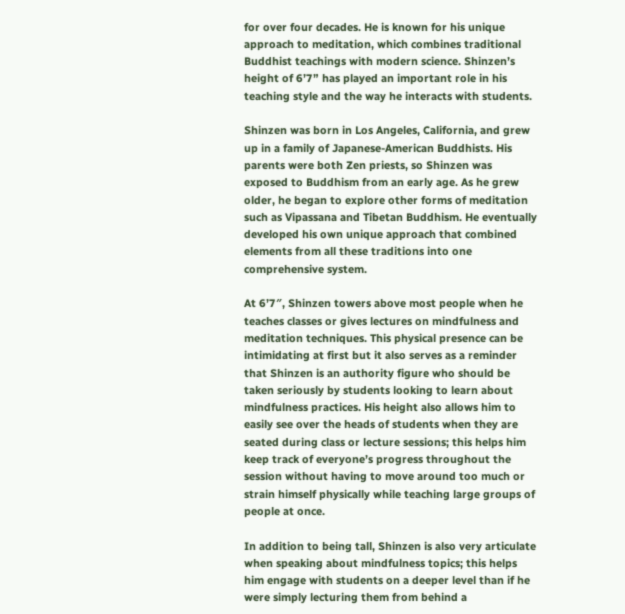for over four decades. He is known for his unique approach to meditation, which combines traditional Buddhist teachings with modern science. Shinzen’s height of 6’7” has played an important role in his teaching style and the way he interacts with students.

Shinzen was born in Los Angeles, California, and grew up in a family of Japanese-American Buddhists. His parents were both Zen priests, so Shinzen was exposed to Buddhism from an early age. As he grew older, he began to explore other forms of meditation such as Vipassana and Tibetan Buddhism. He eventually developed his own unique approach that combined elements from all these traditions into one comprehensive system.

At 6’7″, Shinzen towers above most people when he teaches classes or gives lectures on mindfulness and meditation techniques. This physical presence can be intimidating at first but it also serves as a reminder that Shinzen is an authority figure who should be taken seriously by students looking to learn about mindfulness practices. His height also allows him to easily see over the heads of students when they are seated during class or lecture sessions; this helps him keep track of everyone’s progress throughout the session without having to move around too much or strain himself physically while teaching large groups of people at once.

In addition to being tall, Shinzen is also very articulate when speaking about mindfulness topics; this helps him engage with students on a deeper level than if he were simply lecturing them from behind a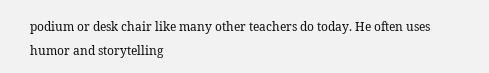podium or desk chair like many other teachers do today. He often uses humor and storytelling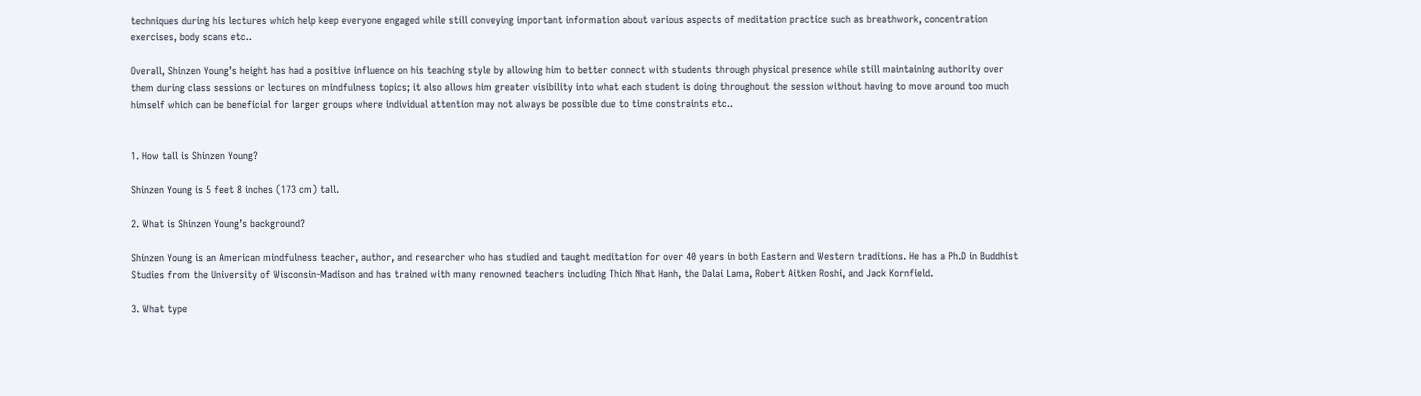techniques during his lectures which help keep everyone engaged while still conveying important information about various aspects of meditation practice such as breathwork, concentration exercises, body scans etc..

Overall, Shinzen Young’s height has had a positive influence on his teaching style by allowing him to better connect with students through physical presence while still maintaining authority over them during class sessions or lectures on mindfulness topics; it also allows him greater visibility into what each student is doing throughout the session without having to move around too much himself which can be beneficial for larger groups where individual attention may not always be possible due to time constraints etc..


1. How tall is Shinzen Young?

Shinzen Young is 5 feet 8 inches (173 cm) tall.

2. What is Shinzen Young’s background?

Shinzen Young is an American mindfulness teacher, author, and researcher who has studied and taught meditation for over 40 years in both Eastern and Western traditions. He has a Ph.D in Buddhist Studies from the University of Wisconsin-Madison and has trained with many renowned teachers including Thich Nhat Hanh, the Dalai Lama, Robert Aitken Roshi, and Jack Kornfield.

3. What type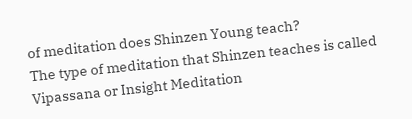of meditation does Shinzen Young teach?
The type of meditation that Shinzen teaches is called Vipassana or Insight Meditation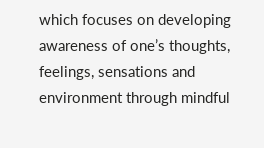which focuses on developing awareness of one’s thoughts, feelings, sensations and environment through mindful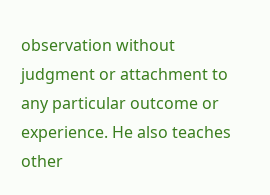observation without judgment or attachment to any particular outcome or experience. He also teaches other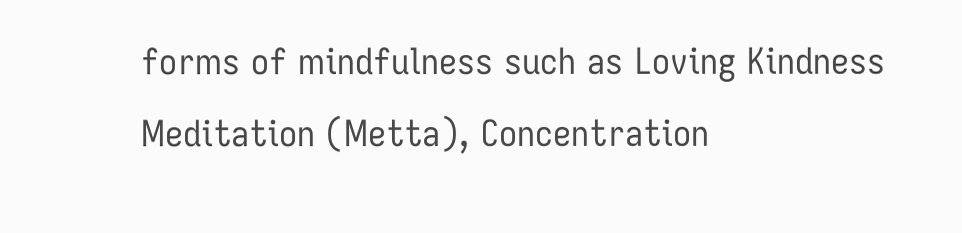forms of mindfulness such as Loving Kindness Meditation (Metta), Concentration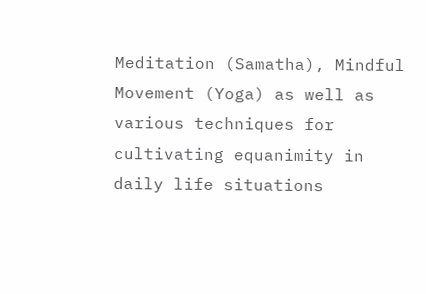Meditation (Samatha), Mindful Movement (Yoga) as well as various techniques for cultivating equanimity in daily life situations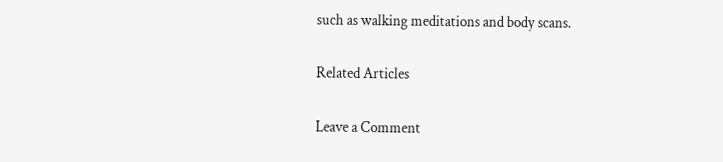such as walking meditations and body scans.

Related Articles

Leave a Comment